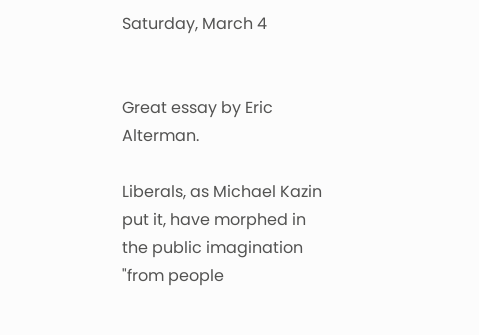Saturday, March 4


Great essay by Eric Alterman.

Liberals, as Michael Kazin put it, have morphed in the public imagination "from people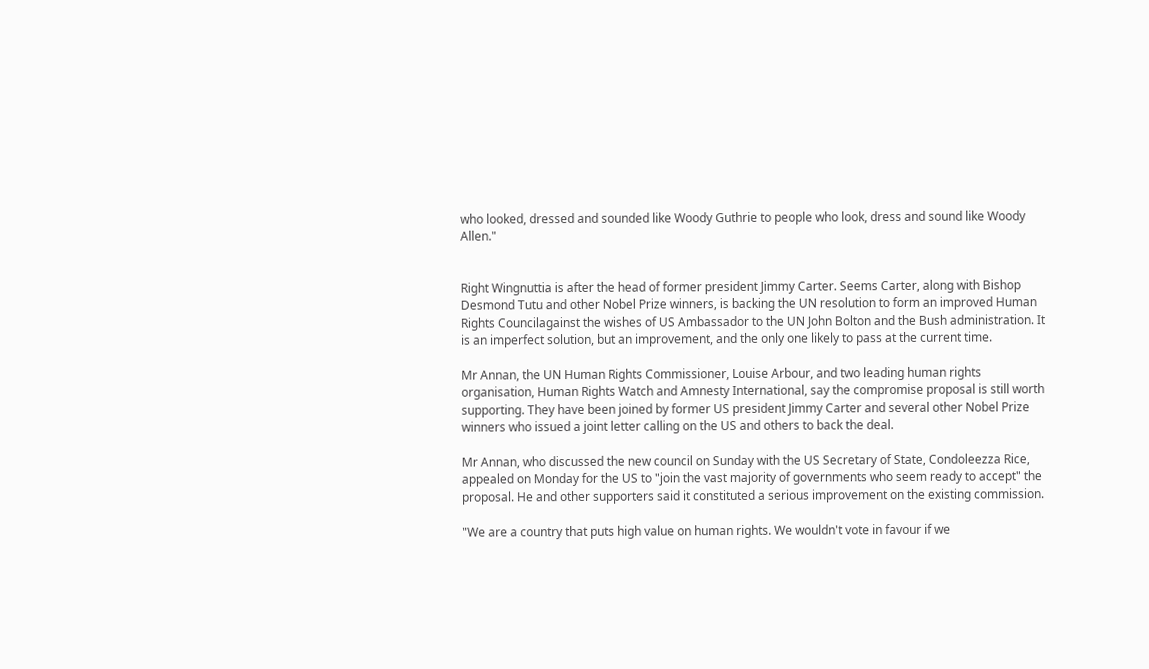who looked, dressed and sounded like Woody Guthrie to people who look, dress and sound like Woody Allen."


Right Wingnuttia is after the head of former president Jimmy Carter. Seems Carter, along with Bishop Desmond Tutu and other Nobel Prize winners, is backing the UN resolution to form an improved Human Rights Councilagainst the wishes of US Ambassador to the UN John Bolton and the Bush administration. It is an imperfect solution, but an improvement, and the only one likely to pass at the current time.

Mr Annan, the UN Human Rights Commissioner, Louise Arbour, and two leading human rights organisation, Human Rights Watch and Amnesty International, say the compromise proposal is still worth supporting. They have been joined by former US president Jimmy Carter and several other Nobel Prize winners who issued a joint letter calling on the US and others to back the deal.

Mr Annan, who discussed the new council on Sunday with the US Secretary of State, Condoleezza Rice, appealed on Monday for the US to "join the vast majority of governments who seem ready to accept" the proposal. He and other supporters said it constituted a serious improvement on the existing commission.

"We are a country that puts high value on human rights. We wouldn't vote in favour if we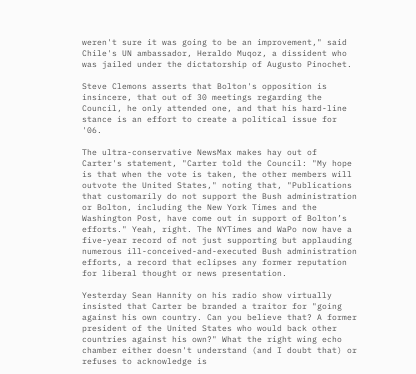weren't sure it was going to be an improvement," said Chile's UN ambassador, Heraldo Muqoz, a dissident who was jailed under the dictatorship of Augusto Pinochet.

Steve Clemons asserts that Bolton's opposition is insincere, that out of 30 meetings regarding the Council, he only attended one, and that his hard-line stance is an effort to create a political issue for '06.

The ultra-conservative NewsMax makes hay out of Carter's statement, "Carter told the Council: "My hope is that when the vote is taken, the other members will outvote the United States," noting that, "Publications that customarily do not support the Bush administration or Bolton, including the New York Times and the Washington Post, have come out in support of Bolton’s efforts." Yeah, right. The NYTimes and WaPo now have a five-year record of not just supporting but applauding numerous ill-conceived-and-executed Bush administration efforts, a record that eclipses any former reputation for liberal thought or news presentation.

Yesterday Sean Hannity on his radio show virtually insisted that Carter be branded a traitor for "going against his own country. Can you believe that? A former president of the United States who would back other countries against his own?" What the right wing echo chamber either doesn't understand (and I doubt that) or refuses to acknowledge is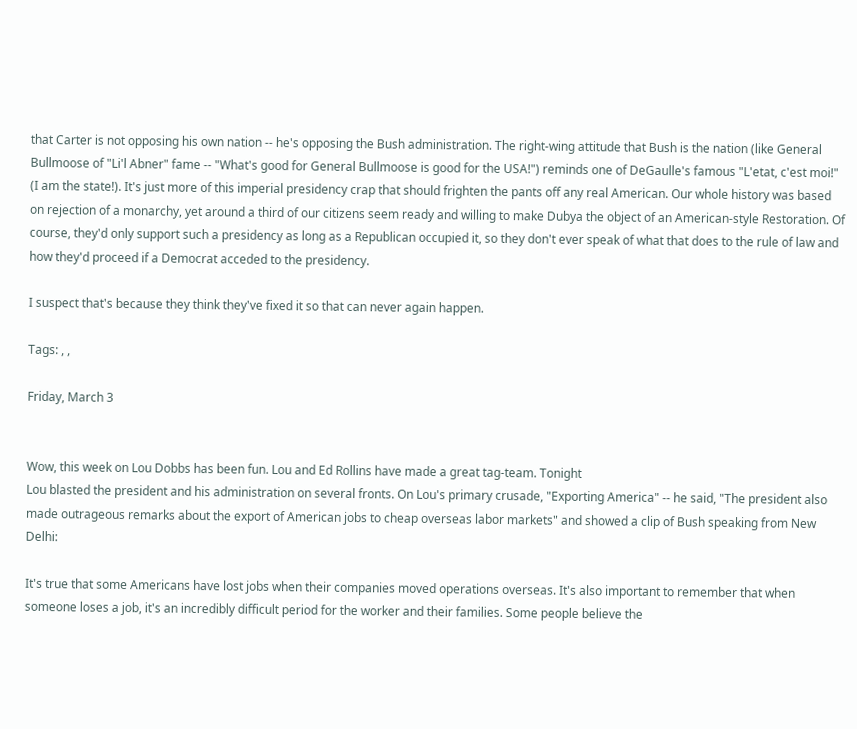that Carter is not opposing his own nation -- he's opposing the Bush administration. The right-wing attitude that Bush is the nation (like General Bullmoose of "Li'l Abner" fame -- "What's good for General Bullmoose is good for the USA!") reminds one of DeGaulle's famous "L'etat, c'est moi!" (I am the state!). It's just more of this imperial presidency crap that should frighten the pants off any real American. Our whole history was based on rejection of a monarchy, yet around a third of our citizens seem ready and willing to make Dubya the object of an American-style Restoration. Of course, they'd only support such a presidency as long as a Republican occupied it, so they don't ever speak of what that does to the rule of law and how they'd proceed if a Democrat acceded to the presidency.

I suspect that's because they think they've fixed it so that can never again happen.

Tags: , ,

Friday, March 3


Wow, this week on Lou Dobbs has been fun. Lou and Ed Rollins have made a great tag-team. Tonight
Lou blasted the president and his administration on several fronts. On Lou's primary crusade, "Exporting America" -- he said, "The president also made outrageous remarks about the export of American jobs to cheap overseas labor markets" and showed a clip of Bush speaking from New Delhi:

It's true that some Americans have lost jobs when their companies moved operations overseas. It's also important to remember that when someone loses a job, it's an incredibly difficult period for the worker and their families. Some people believe the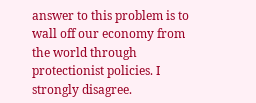answer to this problem is to wall off our economy from the world through protectionist policies. I strongly disagree.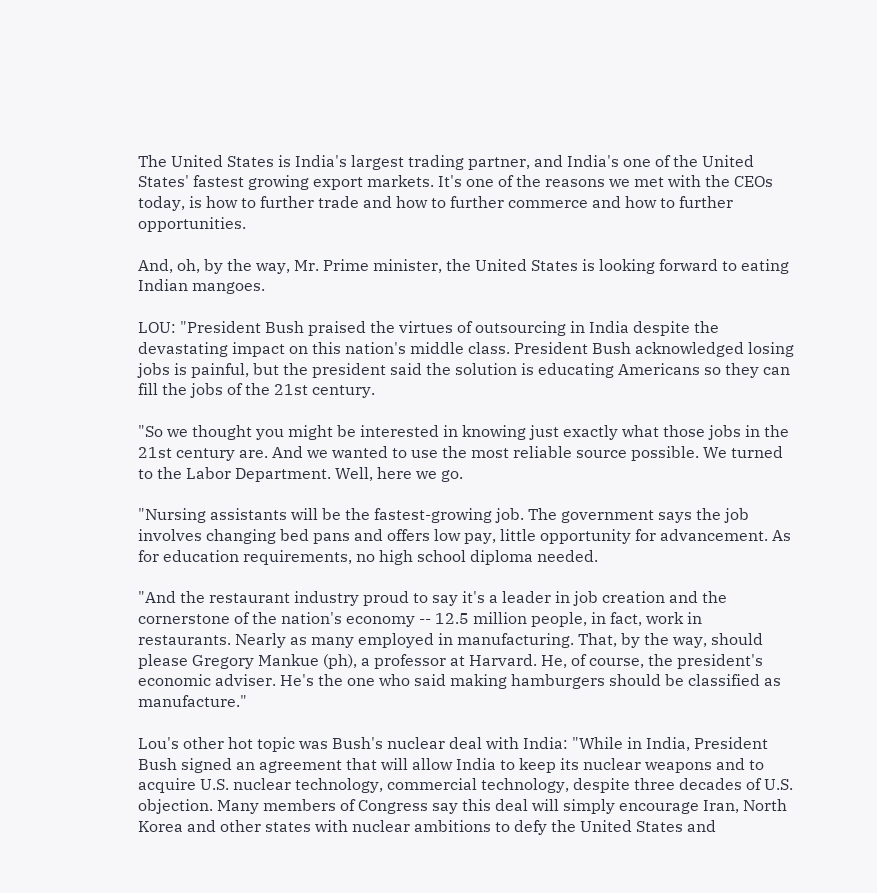The United States is India's largest trading partner, and India's one of the United States' fastest growing export markets. It's one of the reasons we met with the CEOs today, is how to further trade and how to further commerce and how to further opportunities.

And, oh, by the way, Mr. Prime minister, the United States is looking forward to eating Indian mangoes.

LOU: "President Bush praised the virtues of outsourcing in India despite the devastating impact on this nation's middle class. President Bush acknowledged losing jobs is painful, but the president said the solution is educating Americans so they can fill the jobs of the 21st century.

"So we thought you might be interested in knowing just exactly what those jobs in the 21st century are. And we wanted to use the most reliable source possible. We turned to the Labor Department. Well, here we go.

"Nursing assistants will be the fastest-growing job. The government says the job involves changing bed pans and offers low pay, little opportunity for advancement. As for education requirements, no high school diploma needed.

"And the restaurant industry proud to say it's a leader in job creation and the cornerstone of the nation's economy -- 12.5 million people, in fact, work in restaurants. Nearly as many employed in manufacturing. That, by the way, should please Gregory Mankue (ph), a professor at Harvard. He, of course, the president's economic adviser. He's the one who said making hamburgers should be classified as manufacture."

Lou's other hot topic was Bush's nuclear deal with India: "While in India, President Bush signed an agreement that will allow India to keep its nuclear weapons and to acquire U.S. nuclear technology, commercial technology, despite three decades of U.S. objection. Many members of Congress say this deal will simply encourage Iran, North Korea and other states with nuclear ambitions to defy the United States and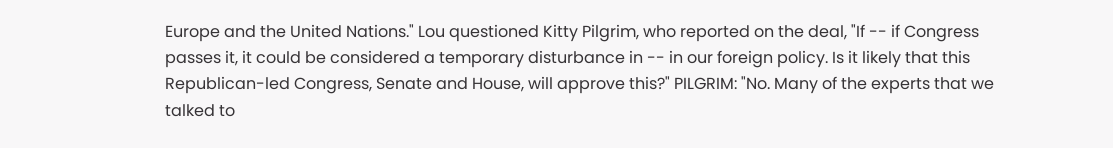Europe and the United Nations." Lou questioned Kitty Pilgrim, who reported on the deal, "If -- if Congress passes it, it could be considered a temporary disturbance in -- in our foreign policy. Is it likely that this Republican-led Congress, Senate and House, will approve this?" PILGRIM: "No. Many of the experts that we talked to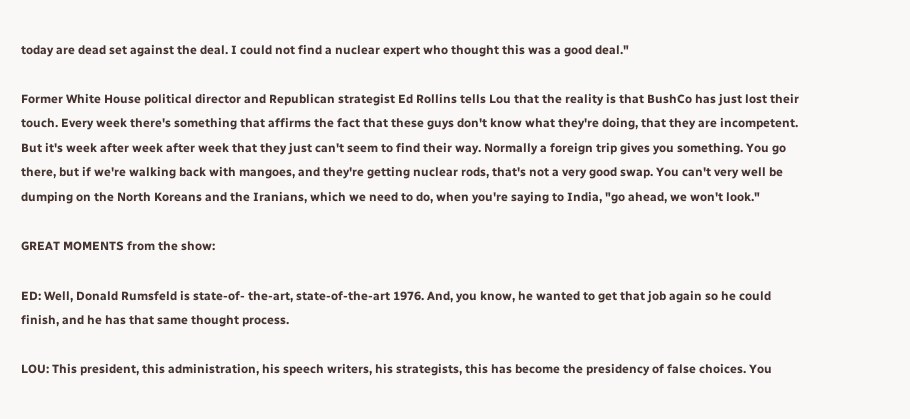today are dead set against the deal. I could not find a nuclear expert who thought this was a good deal."

Former White House political director and Republican strategist Ed Rollins tells Lou that the reality is that BushCo has just lost their touch. Every week there's something that affirms the fact that these guys don't know what they're doing, that they are incompetent. But it's week after week after week that they just can't seem to find their way. Normally a foreign trip gives you something. You go there, but if we're walking back with mangoes, and they're getting nuclear rods, that's not a very good swap. You can't very well be dumping on the North Koreans and the Iranians, which we need to do, when you're saying to India, "go ahead, we won't look."

GREAT MOMENTS from the show:

ED: Well, Donald Rumsfeld is state-of- the-art, state-of-the-art 1976. And, you know, he wanted to get that job again so he could finish, and he has that same thought process.

LOU: This president, this administration, his speech writers, his strategists, this has become the presidency of false choices. You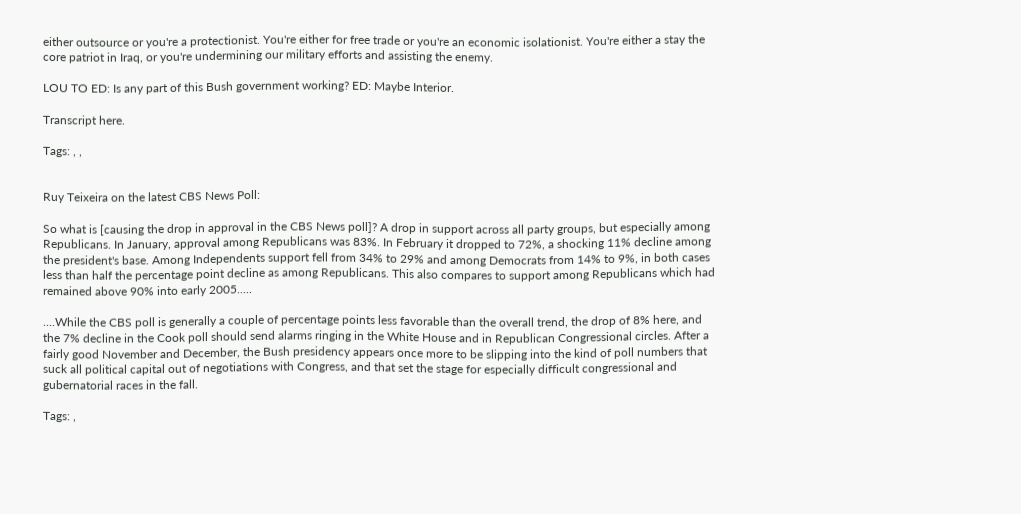either outsource or you're a protectionist. You're either for free trade or you're an economic isolationist. You're either a stay the core patriot in Iraq, or you're undermining our military efforts and assisting the enemy.

LOU TO ED: Is any part of this Bush government working? ED: Maybe Interior.

Transcript here.

Tags: , ,


Ruy Teixeira on the latest CBS News Poll:

So what is [causing the drop in approval in the CBS News poll]? A drop in support across all party groups, but especially among Republicans. In January, approval among Republicans was 83%. In February it dropped to 72%, a shocking 11% decline among the president's base. Among Independents support fell from 34% to 29% and among Democrats from 14% to 9%, in both cases less than half the percentage point decline as among Republicans. This also compares to support among Republicans which had remained above 90% into early 2005.....

....While the CBS poll is generally a couple of percentage points less favorable than the overall trend, the drop of 8% here, and the 7% decline in the Cook poll should send alarms ringing in the White House and in Republican Congressional circles. After a fairly good November and December, the Bush presidency appears once more to be slipping into the kind of poll numbers that suck all political capital out of negotiations with Congress, and that set the stage for especially difficult congressional and gubernatorial races in the fall.

Tags: ,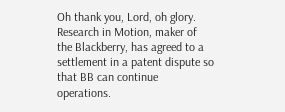Oh thank you, Lord, oh glory. Research in Motion, maker of the Blackberry, has agreed to a settlement in a patent dispute so that BB can continue operations.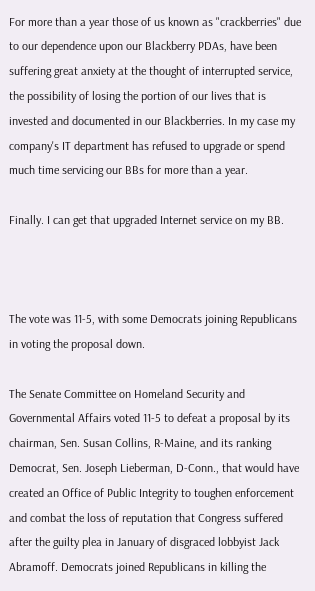For more than a year those of us known as "crackberries" due to our dependence upon our Blackberry PDAs, have been suffering great anxiety at the thought of interrupted service, the possibility of losing the portion of our lives that is invested and documented in our Blackberries. In my case my company's IT department has refused to upgrade or spend much time servicing our BBs for more than a year.

Finally. I can get that upgraded Internet service on my BB.



The vote was 11-5, with some Democrats joining Republicans in voting the proposal down.

The Senate Committee on Homeland Security and Governmental Affairs voted 11-5 to defeat a proposal by its chairman, Sen. Susan Collins, R-Maine, and its ranking Democrat, Sen. Joseph Lieberman, D-Conn., that would have created an Office of Public Integrity to toughen enforcement and combat the loss of reputation that Congress suffered after the guilty plea in January of disgraced lobbyist Jack Abramoff. Democrats joined Republicans in killing the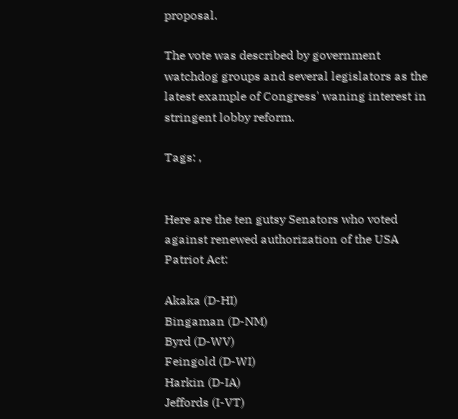proposal.

The vote was described by government watchdog groups and several legislators as the latest example of Congress' waning interest in stringent lobby reform.

Tags: ,


Here are the ten gutsy Senators who voted against renewed authorization of the USA Patriot Act:

Akaka (D-HI)
Bingaman (D-NM)
Byrd (D-WV)
Feingold (D-WI)
Harkin (D-IA)
Jeffords (I-VT)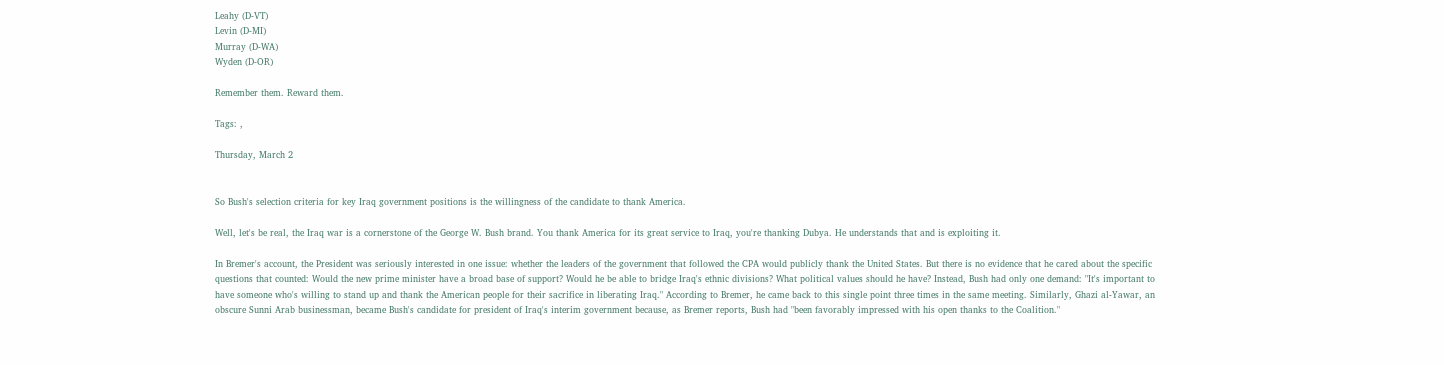Leahy (D-VT)
Levin (D-MI)
Murray (D-WA)
Wyden (D-OR)

Remember them. Reward them.

Tags: ,

Thursday, March 2


So Bush's selection criteria for key Iraq government positions is the willingness of the candidate to thank America.

Well, let's be real, the Iraq war is a cornerstone of the George W. Bush brand. You thank America for its great service to Iraq, you're thanking Dubya. He understands that and is exploiting it.

In Bremer's account, the President was seriously interested in one issue: whether the leaders of the government that followed the CPA would publicly thank the United States. But there is no evidence that he cared about the specific questions that counted: Would the new prime minister have a broad base of support? Would he be able to bridge Iraq's ethnic divisions? What political values should he have? Instead, Bush had only one demand: "It's important to have someone who's willing to stand up and thank the American people for their sacrifice in liberating Iraq." According to Bremer, he came back to this single point three times in the same meeting. Similarly, Ghazi al-Yawar, an obscure Sunni Arab businessman, became Bush's candidate for president of Iraq's interim government because, as Bremer reports, Bush had "been favorably impressed with his open thanks to the Coalition."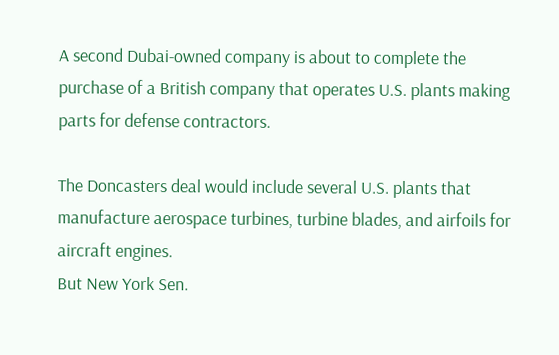A second Dubai-owned company is about to complete the purchase of a British company that operates U.S. plants making parts for defense contractors.

The Doncasters deal would include several U.S. plants that manufacture aerospace turbines, turbine blades, and airfoils for aircraft engines.
But New York Sen.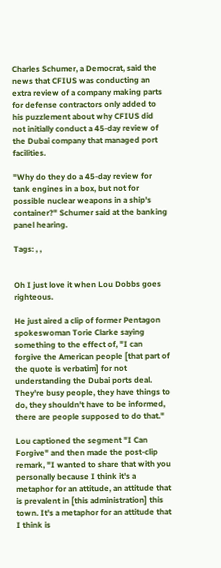Charles Schumer, a Democrat, said the news that CFIUS was conducting an extra review of a company making parts for defense contractors only added to his puzzlement about why CFIUS did not initially conduct a 45-day review of the Dubai company that managed port facilities.

"Why do they do a 45-day review for tank engines in a box, but not for possible nuclear weapons in a ship's container?" Schumer said at the banking panel hearing.

Tags: , ,


Oh I just love it when Lou Dobbs goes righteous.

He just aired a clip of former Pentagon spokeswoman Torie Clarke saying something to the effect of, "I can forgive the American people [that part of the quote is verbatim] for not understanding the Dubai ports deal. They're busy people, they have things to do, they shouldn't have to be informed, there are people supposed to do that."

Lou captioned the segment "I Can Forgive" and then made the post-clip remark, "I wanted to share that with you personally because I think it's a metaphor for an attitude, an attitude that is prevalent in [this administration] this town. It's a metaphor for an attitude that I think is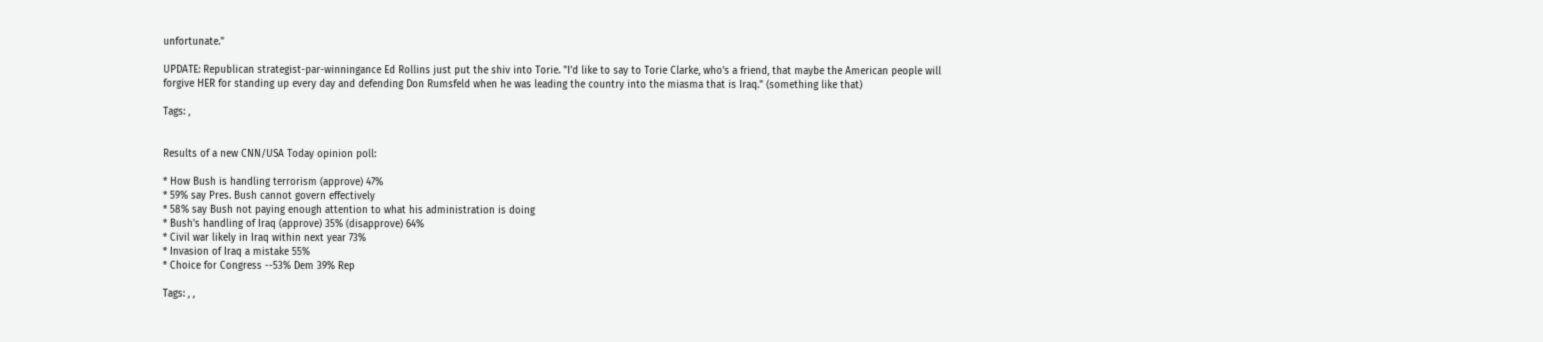unfortunate."

UPDATE: Republican strategist-par-winningance Ed Rollins just put the shiv into Torie. "I'd like to say to Torie Clarke, who's a friend, that maybe the American people will forgive HER for standing up every day and defending Don Rumsfeld when he was leading the country into the miasma that is Iraq." (something like that)

Tags: ,


Results of a new CNN/USA Today opinion poll:

* How Bush is handling terrorism (approve) 47%
* 59% say Pres. Bush cannot govern effectively
* 58% say Bush not paying enough attention to what his administration is doing
* Bush's handling of Iraq (approve) 35% (disapprove) 64%
* Civil war likely in Iraq within next year 73%
* Invasion of Iraq a mistake 55%
* Choice for Congress --53% Dem 39% Rep

Tags: , ,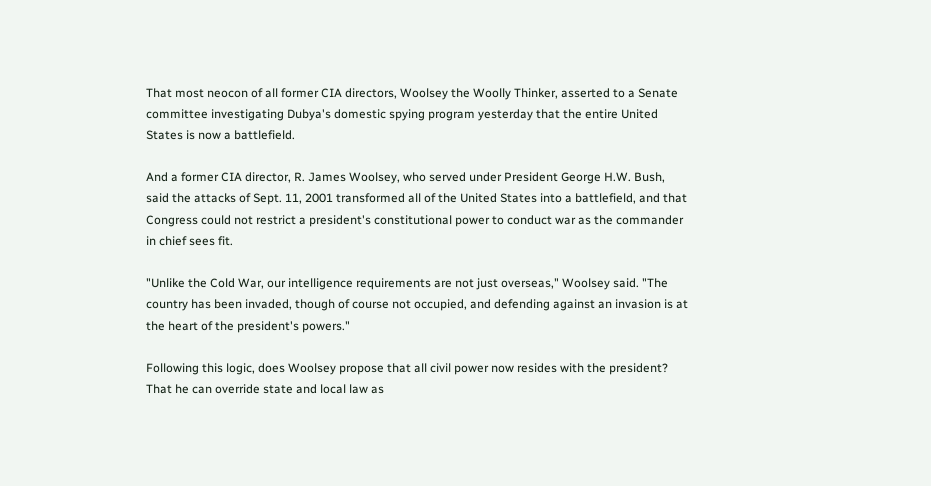That most neocon of all former CIA directors, Woolsey the Woolly Thinker, asserted to a Senate committee investigating Dubya's domestic spying program yesterday that the entire United States is now a battlefield.

And a former CIA director, R. James Woolsey, who served under President George H.W. Bush, said the attacks of Sept. 11, 2001 transformed all of the United States into a battlefield, and that Congress could not restrict a president's constitutional power to conduct war as the commander in chief sees fit.

"Unlike the Cold War, our intelligence requirements are not just overseas," Woolsey said. "The country has been invaded, though of course not occupied, and defending against an invasion is at the heart of the president's powers."

Following this logic, does Woolsey propose that all civil power now resides with the president? That he can override state and local law as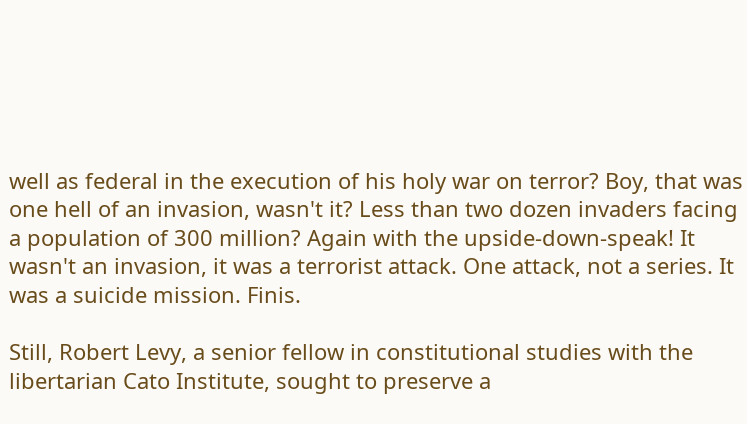well as federal in the execution of his holy war on terror? Boy, that was one hell of an invasion, wasn't it? Less than two dozen invaders facing a population of 300 million? Again with the upside-down-speak! It wasn't an invasion, it was a terrorist attack. One attack, not a series. It was a suicide mission. Finis.

Still, Robert Levy, a senior fellow in constitutional studies with the libertarian Cato Institute, sought to preserve a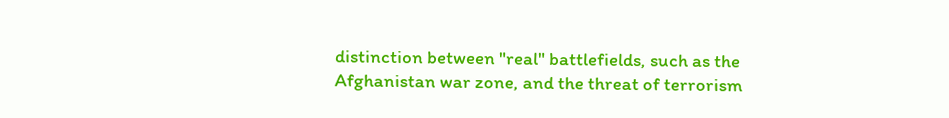distinction between "real" battlefields, such as the Afghanistan war zone, and the threat of terrorism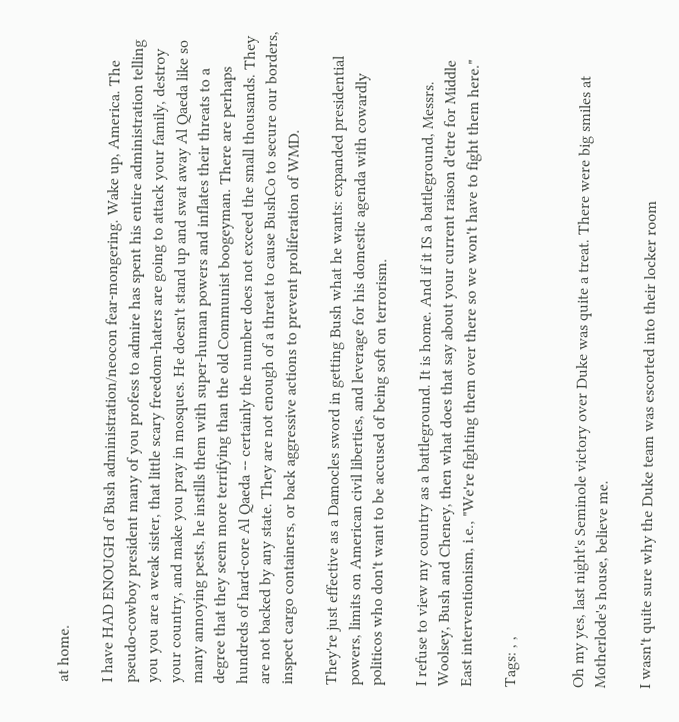at home.

I have HAD ENOUGH of Bush administration/neocon fear-mongering. Wake up, America. The pseudo-cowboy president many of you profess to admire has spent his entire administration telling you you are a weak sister, that little scary freedom-haters are going to attack your family, destroy your country, and make you pray in mosques. He doesn't stand up and swat away Al Qaeda like so many annoying pests, he instills them with super-human powers and inflates their threats to a degree that they seem more terrifying than the old Communist boogeyman. There are perhaps hundreds of hard-core Al Qaeda -- certainly the number does not exceed the small thousands. They are not backed by any state. They are not enough of a threat to cause BushCo to secure our borders, inspect cargo containers, or back aggressive actions to prevent proliferation of WMD.

They're just effective as a Damocles sword in getting Bush what he wants: expanded presidential powers, limits on American civil liberties, and leverage for his domestic agenda with cowardly politicos who don't want to be accused of being soft on terrorism.

I refuse to view my country as a battleground. It is home. And if it IS a battleground, Messrs. Woolsey, Bush and Cheney, then what does that say about your current raison d'etre for Middle East interventionism, i.e., "We're fighting them over there so we won't have to fight them here."

Tags: , ,


Oh my yes, last night's Seminole victory over Duke was quite a treat. There were big smiles at Motherlode's house, believe me.

I wasn't quite sure why the Duke team was escorted into their locker room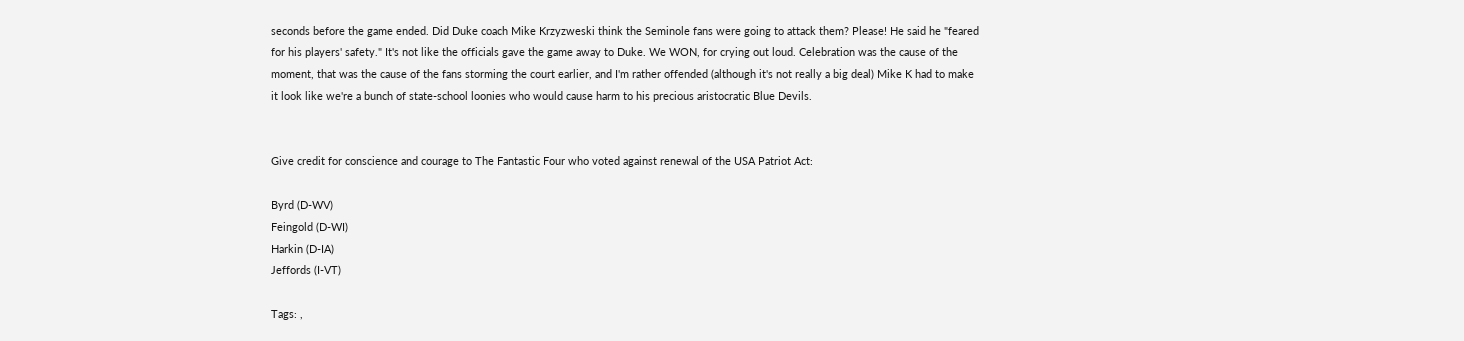seconds before the game ended. Did Duke coach Mike Krzyzweski think the Seminole fans were going to attack them? Please! He said he "feared for his players' safety." It's not like the officials gave the game away to Duke. We WON, for crying out loud. Celebration was the cause of the moment, that was the cause of the fans storming the court earlier, and I'm rather offended (although it's not really a big deal) Mike K had to make it look like we're a bunch of state-school loonies who would cause harm to his precious aristocratic Blue Devils.


Give credit for conscience and courage to The Fantastic Four who voted against renewal of the USA Patriot Act:

Byrd (D-WV)
Feingold (D-WI)
Harkin (D-IA)
Jeffords (I-VT)

Tags: ,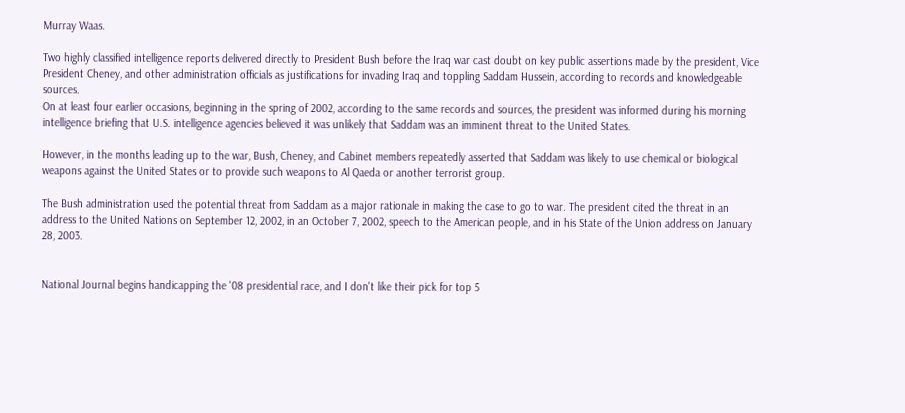Murray Waas.

Two highly classified intelligence reports delivered directly to President Bush before the Iraq war cast doubt on key public assertions made by the president, Vice President Cheney, and other administration officials as justifications for invading Iraq and toppling Saddam Hussein, according to records and knowledgeable sources.
On at least four earlier occasions, beginning in the spring of 2002, according to the same records and sources, the president was informed during his morning intelligence briefing that U.S. intelligence agencies believed it was unlikely that Saddam was an imminent threat to the United States.

However, in the months leading up to the war, Bush, Cheney, and Cabinet members repeatedly asserted that Saddam was likely to use chemical or biological weapons against the United States or to provide such weapons to Al Qaeda or another terrorist group.

The Bush administration used the potential threat from Saddam as a major rationale in making the case to go to war. The president cited the threat in an address to the United Nations on September 12, 2002, in an October 7, 2002, speech to the American people, and in his State of the Union address on January 28, 2003.


National Journal begins handicapping the '08 presidential race, and I don't like their pick for top 5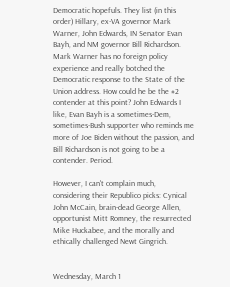Democratic hopefuls. They list (in this order) Hillary, ex-VA governor Mark Warner, John Edwards, IN Senator Evan Bayh, and NM governor Bill Richardson. Mark Warner has no foreign policy experience and really botched the Democratic response to the State of the Union address. How could he be the #2 contender at this point? John Edwards I like, Evan Bayh is a sometimes-Dem, sometimes-Bush supporter who reminds me more of Joe Biden without the passion, and Bill Richardson is not going to be a contender. Period.

However, I can't complain much, considering their Republico picks: Cynical John McCain, brain-dead George Allen, opportunist Mitt Romney, the resurrected Mike Huckabee, and the morally and ethically challenged Newt Gingrich.


Wednesday, March 1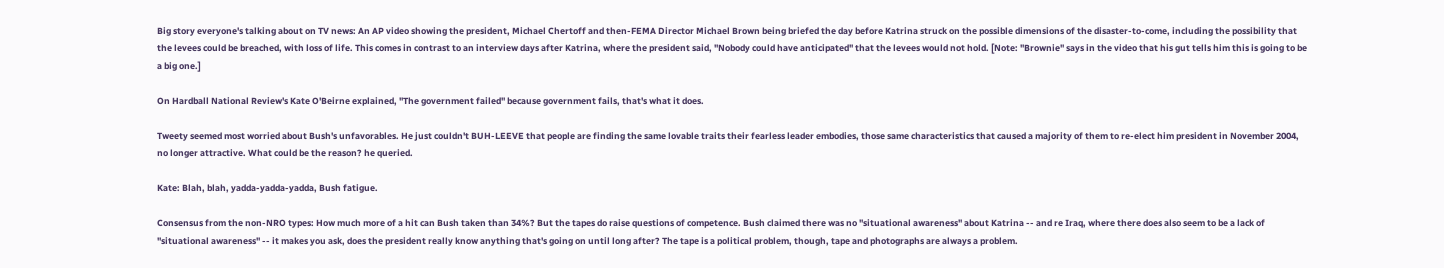Big story everyone's talking about on TV news: An AP video showing the president, Michael Chertoff and then-FEMA Director Michael Brown being briefed the day before Katrina struck on the possible dimensions of the disaster-to-come, including the possibility that the levees could be breached, with loss of life. This comes in contrast to an interview days after Katrina, where the president said, "Nobody could have anticipated" that the levees would not hold. [Note: "Brownie" says in the video that his gut tells him this is going to be a big one.]

On Hardball National Review's Kate O'Beirne explained, "The government failed" because government fails, that's what it does.

Tweety seemed most worried about Bush's unfavorables. He just couldn't BUH-LEEVE that people are finding the same lovable traits their fearless leader embodies, those same characteristics that caused a majority of them to re-elect him president in November 2004, no longer attractive. What could be the reason? he queried.

Kate: Blah, blah, yadda-yadda-yadda, Bush fatigue.

Consensus from the non-NRO types: How much more of a hit can Bush taken than 34%? But the tapes do raise questions of competence. Bush claimed there was no "situational awareness" about Katrina -- and re Iraq, where there does also seem to be a lack of "situational awareness" -- it makes you ask, does the president really know anything that's going on until long after? The tape is a political problem, though, tape and photographs are always a problem.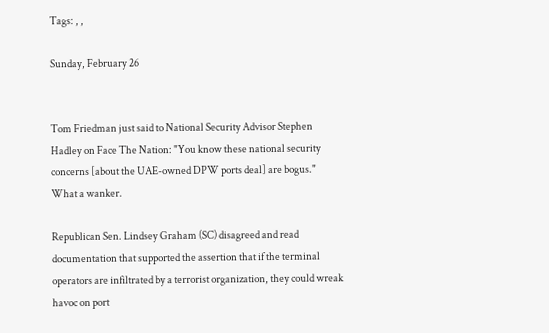Tags: , ,

Sunday, February 26


Tom Friedman just said to National Security Advisor Stephen Hadley on Face The Nation: "You know these national security concerns [about the UAE-owned DPW ports deal] are bogus." What a wanker.

Republican Sen. Lindsey Graham (SC) disagreed and read documentation that supported the assertion that if the terminal operators are infiltrated by a terrorist organization, they could wreak havoc on port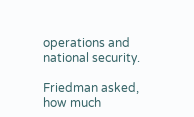operations and national security.

Friedman asked, how much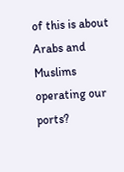of this is about Arabs and Muslims operating our ports?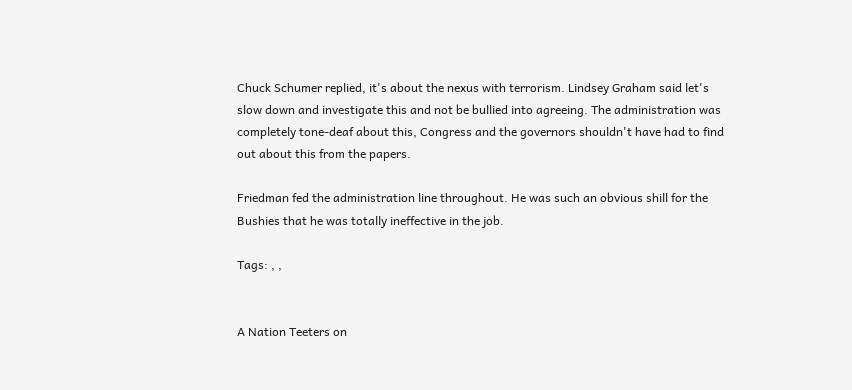Chuck Schumer replied, it's about the nexus with terrorism. Lindsey Graham said let's slow down and investigate this and not be bullied into agreeing. The administration was completely tone-deaf about this, Congress and the governors shouldn't have had to find out about this from the papers.

Friedman fed the administration line throughout. He was such an obvious shill for the Bushies that he was totally ineffective in the job.

Tags: , ,


A Nation Teeters on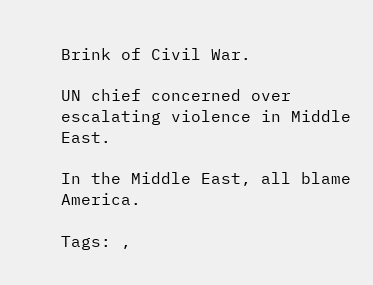Brink of Civil War.

UN chief concerned over escalating violence in Middle East.

In the Middle East, all blame America.

Tags: ,